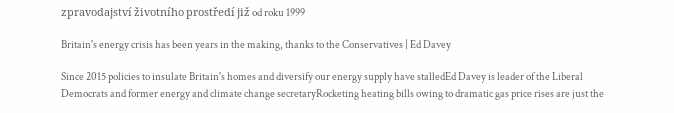zpravodajství životního prostředí již od roku 1999

Britain's energy crisis has been years in the making, thanks to the Conservatives | Ed Davey

Since 2015 policies to insulate Britain's homes and diversify our energy supply have stalledEd Davey is leader of the Liberal Democrats and former energy and climate change secretaryRocketing heating bills owing to dramatic gas price rises are just the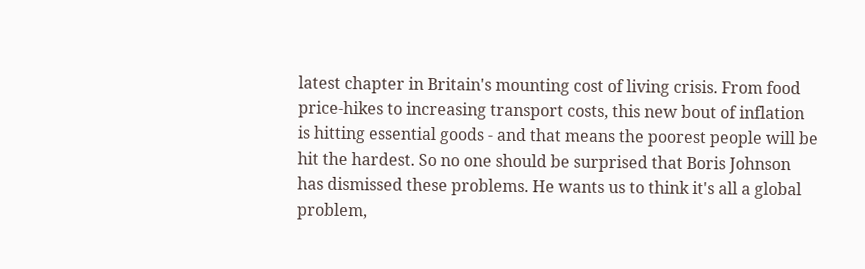latest chapter in Britain's mounting cost of living crisis. From food price-hikes to increasing transport costs, this new bout of inflation is hitting essential goods - and that means the poorest people will be hit the hardest. So no one should be surprised that Boris Johnson has dismissed these problems. He wants us to think it's all a global problem,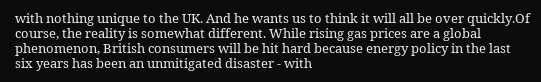with nothing unique to the UK. And he wants us to think it will all be over quickly.Of course, the reality is somewhat different. While rising gas prices are a global phenomenon, British consumers will be hit hard because energy policy in the last six years has been an unmitigated disaster - with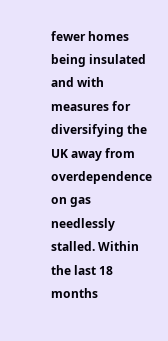fewer homes being insulated and with measures for diversifying the UK away from overdependence on gas needlessly stalled. Within the last 18 months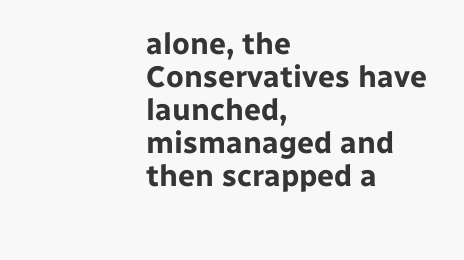alone, the Conservatives have launched, mismanaged and then scrapped a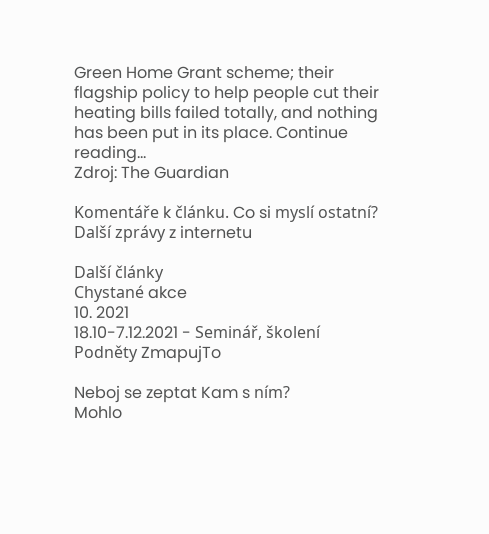Green Home Grant scheme; their flagship policy to help people cut their heating bills failed totally, and nothing has been put in its place. Continue reading...
Zdroj: The Guardian

Komentáře k článku. Co si myslí ostatní?
Další zprávy z internetu

Další články
Chystané akce
10. 2021
18.10-7.12.2021 - Seminář, školení
Podněty ZmapujTo

Neboj se zeptat Kam s ním?
Mohlo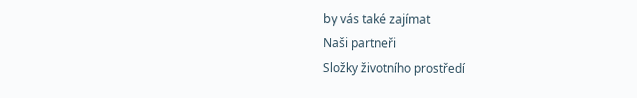by vás také zajímat
Naši partneři
Složky životního prostředí